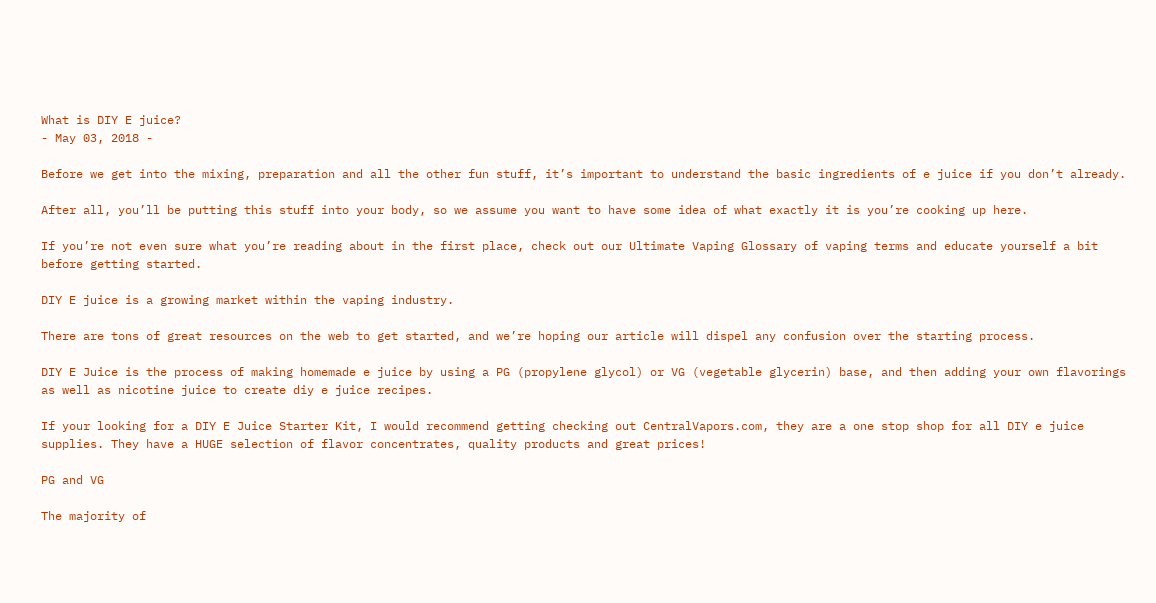What is DIY E juice?
- May 03, 2018 -

Before we get into the mixing, preparation and all the other fun stuff, it’s important to understand the basic ingredients of e juice if you don’t already.

After all, you’ll be putting this stuff into your body, so we assume you want to have some idea of what exactly it is you’re cooking up here.

If you’re not even sure what you’re reading about in the first place, check out our Ultimate Vaping Glossary of vaping terms and educate yourself a bit before getting started.

DIY E juice is a growing market within the vaping industry.

There are tons of great resources on the web to get started, and we’re hoping our article will dispel any confusion over the starting process.

DIY E Juice is the process of making homemade e juice by using a PG (propylene glycol) or VG (vegetable glycerin) base, and then adding your own flavorings as well as nicotine juice to create diy e juice recipes.

If your looking for a DIY E Juice Starter Kit, I would recommend getting checking out CentralVapors.com, they are a one stop shop for all DIY e juice supplies. They have a HUGE selection of flavor concentrates, quality products and great prices!

PG and VG

The majority of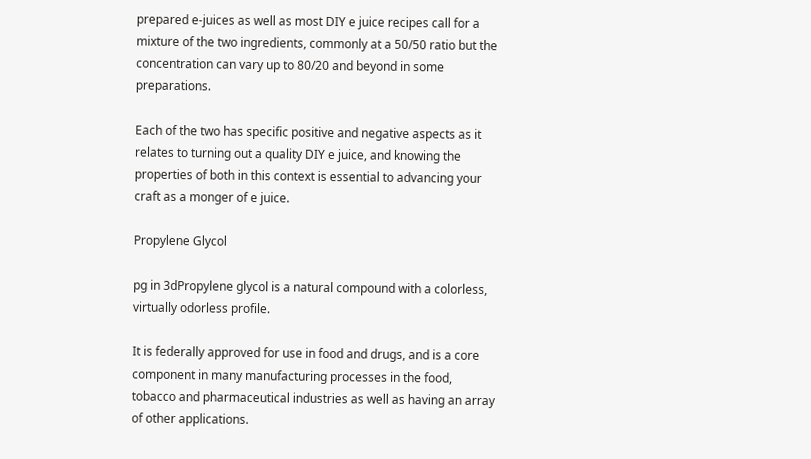prepared e-juices as well as most DIY e juice recipes call for a mixture of the two ingredients, commonly at a 50/50 ratio but the concentration can vary up to 80/20 and beyond in some preparations.

Each of the two has specific positive and negative aspects as it relates to turning out a quality DIY e juice, and knowing the properties of both in this context is essential to advancing your craft as a monger of e juice.

Propylene Glycol

pg in 3dPropylene glycol is a natural compound with a colorless, virtually odorless profile.

It is federally approved for use in food and drugs, and is a core component in many manufacturing processes in the food, tobacco and pharmaceutical industries as well as having an array of other applications.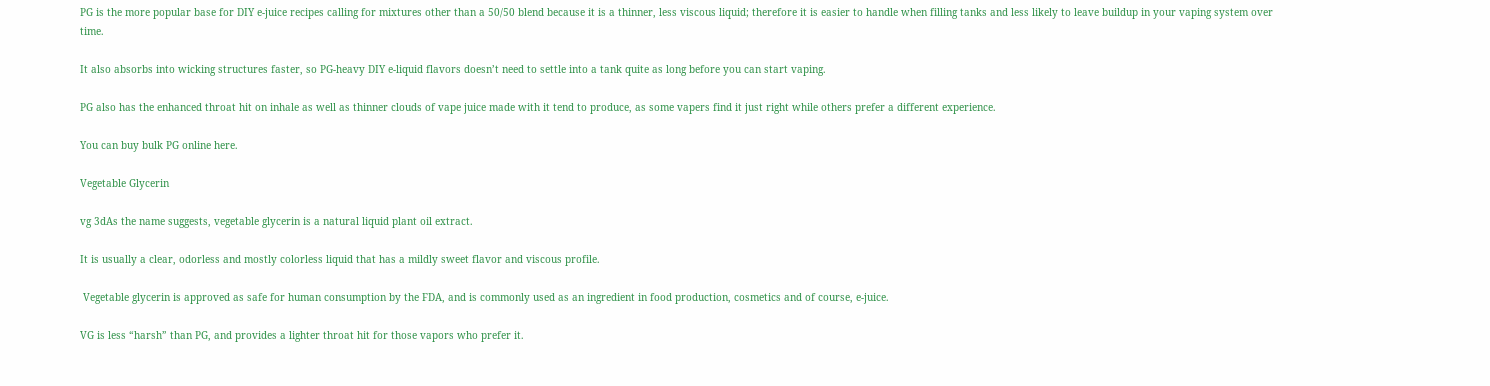PG is the more popular base for DIY e-juice recipes calling for mixtures other than a 50/50 blend because it is a thinner, less viscous liquid; therefore it is easier to handle when filling tanks and less likely to leave buildup in your vaping system over time.

It also absorbs into wicking structures faster, so PG-heavy DIY e-liquid flavors doesn’t need to settle into a tank quite as long before you can start vaping.

PG also has the enhanced throat hit on inhale as well as thinner clouds of vape juice made with it tend to produce, as some vapers find it just right while others prefer a different experience.

You can buy bulk PG online here.

Vegetable Glycerin

vg 3dAs the name suggests, vegetable glycerin is a natural liquid plant oil extract.

It is usually a clear, odorless and mostly colorless liquid that has a mildly sweet flavor and viscous profile.

 Vegetable glycerin is approved as safe for human consumption by the FDA, and is commonly used as an ingredient in food production, cosmetics and of course, e-juice.

VG is less “harsh” than PG, and provides a lighter throat hit for those vapors who prefer it.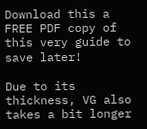Download this a FREE PDF copy of this very guide to save later!

Due to its thickness, VG also takes a bit longer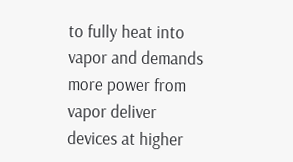to fully heat into vapor and demands more power from vapor deliver devices at higher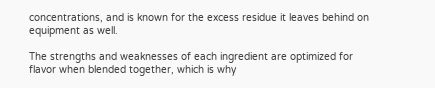concentrations, and is known for the excess residue it leaves behind on equipment as well.

The strengths and weaknesses of each ingredient are optimized for flavor when blended together, which is why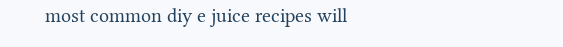most common diy e juice recipes will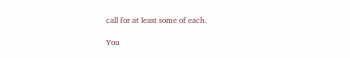call for at least some of each.

You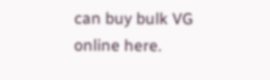can buy bulk VG online here.